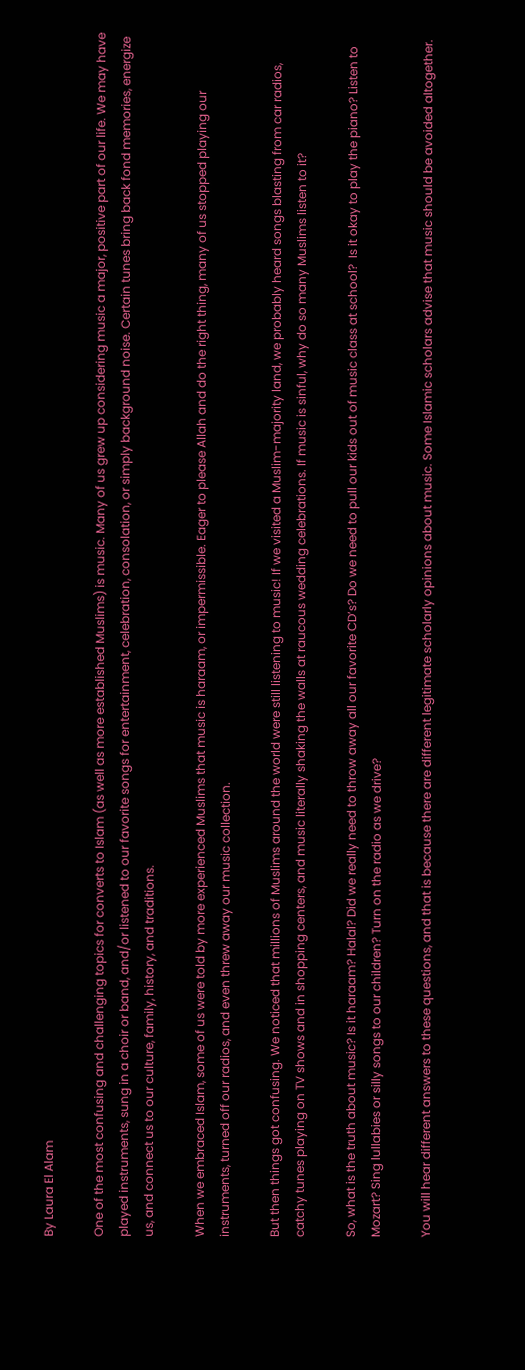By Laura El Alam

One of the most confusing and challenging topics for converts to Islam (as well as more established Muslims) is music. Many of us grew up considering music a major, positive part of our life. We may have played instruments, sung in a choir or band, and/or listened to our favorite songs for entertainment, celebration, consolation, or simply background noise. Certain tunes bring back fond memories, energize us, and connect us to our culture, family, history, and traditions.

When we embraced Islam, some of us were told by more experienced Muslims that music is haraam, or impermissible. Eager to please Allah and do the right thing, many of us stopped playing our instruments, turned off our radios, and even threw away our music collection.

But then things got confusing. We noticed that millions of Muslims around the world were still listening to music! If we visited a Muslim-majority land, we probably heard songs blasting from car radios, catchy tunes playing on TV shows and in shopping centers, and music literally shaking the walls at raucous wedding celebrations. If music is sinful, why do so many Muslims listen to it?

So, what is the truth about music? Is it haraam? Halal? Did we really need to throw away all our favorite CD’s? Do we need to pull our kids out of music class at school?  Is it okay to play the piano? Listen to Mozart? Sing lullabies or silly songs to our children? Turn on the radio as we drive?

You will hear different answers to these questions, and that is because there are different legitimate scholarly opinions about music. Some Islamic scholars advise that music should be avoided altogether.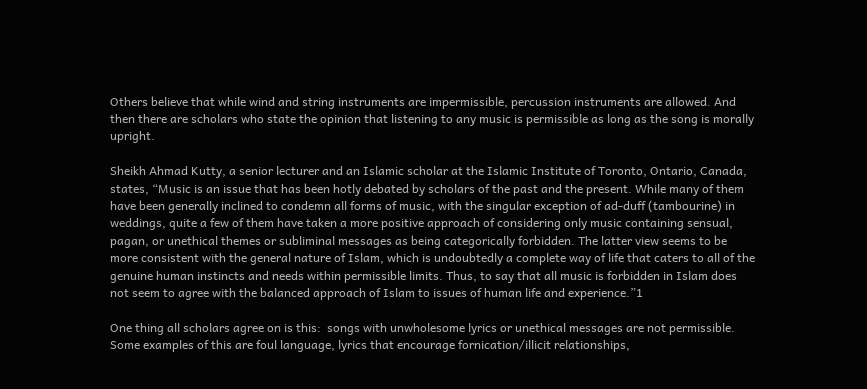Others believe that while wind and string instruments are impermissible, percussion instruments are allowed. And then there are scholars who state the opinion that listening to any music is permissible as long as the song is morally upright.

Sheikh Ahmad Kutty, a senior lecturer and an Islamic scholar at the Islamic Institute of Toronto, Ontario, Canada, states, “Music is an issue that has been hotly debated by scholars of the past and the present. While many of them have been generally inclined to condemn all forms of music, with the singular exception of ad-duff (tambourine) in weddings, quite a few of them have taken a more positive approach of considering only music containing sensual, pagan, or unethical themes or subliminal messages as being categorically forbidden. The latter view seems to be more consistent with the general nature of Islam, which is undoubtedly a complete way of life that caters to all of the genuine human instincts and needs within permissible limits. Thus, to say that all music is forbidden in Islam does not seem to agree with the balanced approach of Islam to issues of human life and experience.”1

One thing all scholars agree on is this:  songs with unwholesome lyrics or unethical messages are not permissible. Some examples of this are foul language, lyrics that encourage fornication/illicit relationships,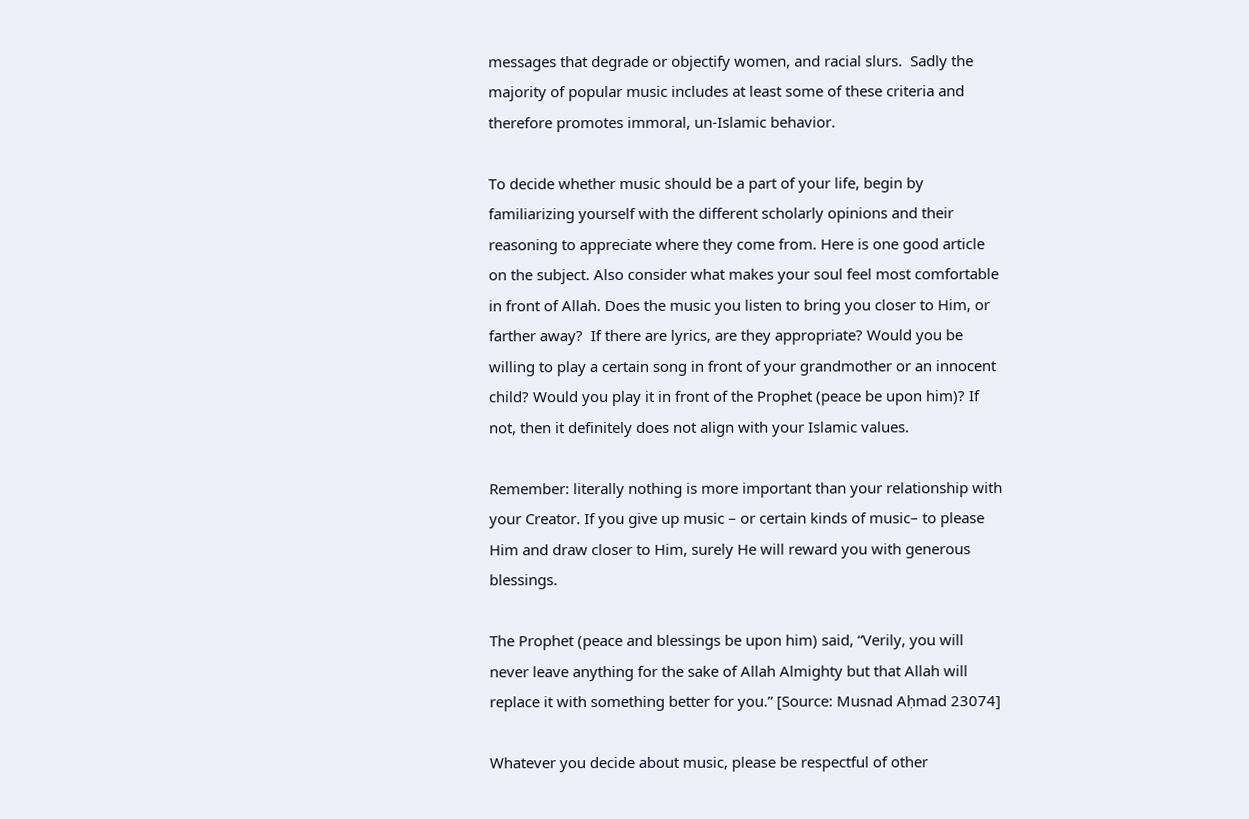messages that degrade or objectify women, and racial slurs.  Sadly the majority of popular music includes at least some of these criteria and therefore promotes immoral, un-Islamic behavior.

To decide whether music should be a part of your life, begin by familiarizing yourself with the different scholarly opinions and their reasoning to appreciate where they come from. Here is one good article on the subject. Also consider what makes your soul feel most comfortable in front of Allah. Does the music you listen to bring you closer to Him, or farther away?  If there are lyrics, are they appropriate? Would you be willing to play a certain song in front of your grandmother or an innocent child? Would you play it in front of the Prophet (peace be upon him)? If not, then it definitely does not align with your Islamic values.

Remember: literally nothing is more important than your relationship with your Creator. If you give up music – or certain kinds of music– to please Him and draw closer to Him, surely He will reward you with generous blessings.

The Prophet (peace and blessings be upon him) said, “Verily, you will never leave anything for the sake of Allah Almighty but that Allah will replace it with something better for you.” [Source: Musnad Aḥmad 23074]

Whatever you decide about music, please be respectful of other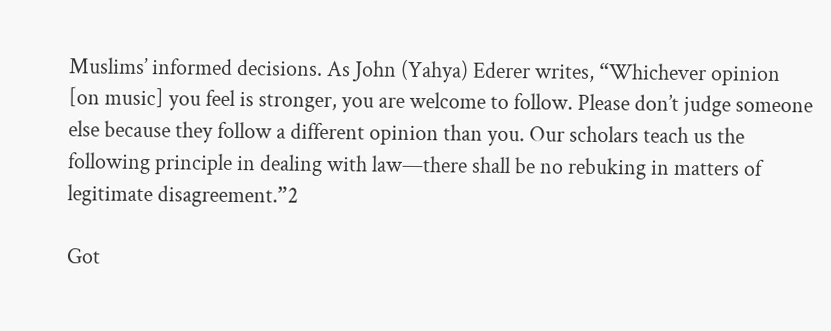Muslims’ informed decisions. As John (Yahya) Ederer writes, “Whichever opinion [on music] you feel is stronger, you are welcome to follow. Please don’t judge someone else because they follow a different opinion than you. Our scholars teach us the following principle in dealing with law—there shall be no rebuking in matters of legitimate disagreement.”2

Got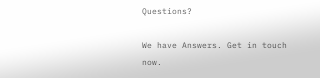Questions?

We have Answers. Get in touch now.